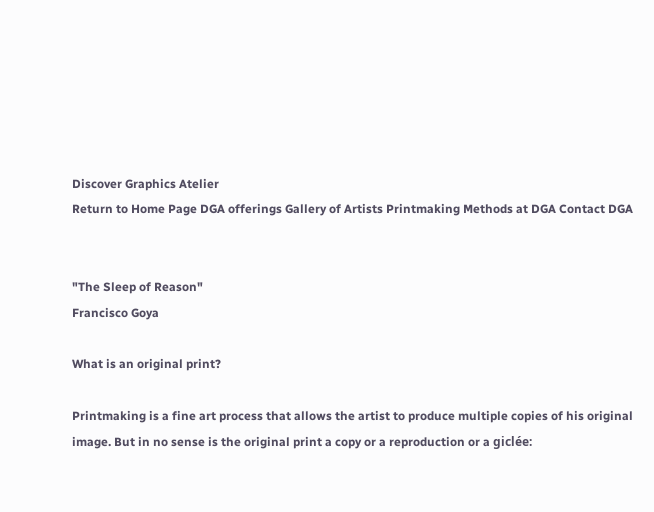Discover Graphics Atelier
Return to Home Page DGA offerings Gallery of Artists Printmaking Methods at DGA Contact DGA


"The Sleep of Reason"
Francisco Goya

What is an original print?

Printmaking is a fine art process that allows the artist to produce multiple copies of his original image. But in no sense is the original print a copy or a reproduction or a giclée: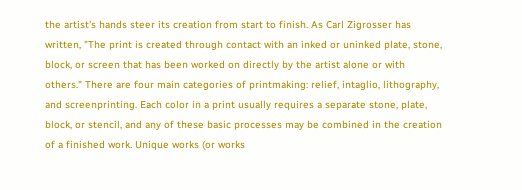the artist's hands steer its creation from start to finish. As Carl Zigrosser has written, "The print is created through contact with an inked or uninked plate, stone, block, or screen that has been worked on directly by the artist alone or with others." There are four main categories of printmaking: relief, intaglio, lithography, and screenprinting. Each color in a print usually requires a separate stone, plate, block, or stencil, and any of these basic processes may be combined in the creation of a finished work. Unique works (or works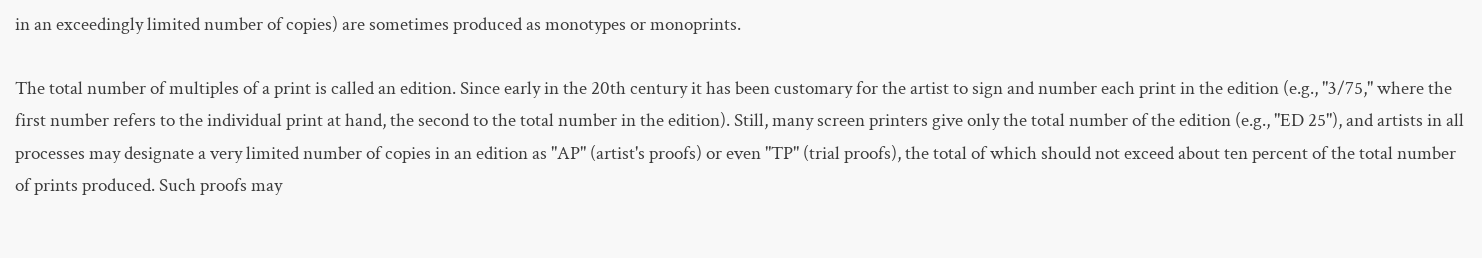in an exceedingly limited number of copies) are sometimes produced as monotypes or monoprints.

The total number of multiples of a print is called an edition. Since early in the 20th century it has been customary for the artist to sign and number each print in the edition (e.g., "3/75," where the first number refers to the individual print at hand, the second to the total number in the edition). Still, many screen printers give only the total number of the edition (e.g., "ED 25"), and artists in all processes may designate a very limited number of copies in an edition as "AP" (artist's proofs) or even "TP" (trial proofs), the total of which should not exceed about ten percent of the total number of prints produced. Such proofs may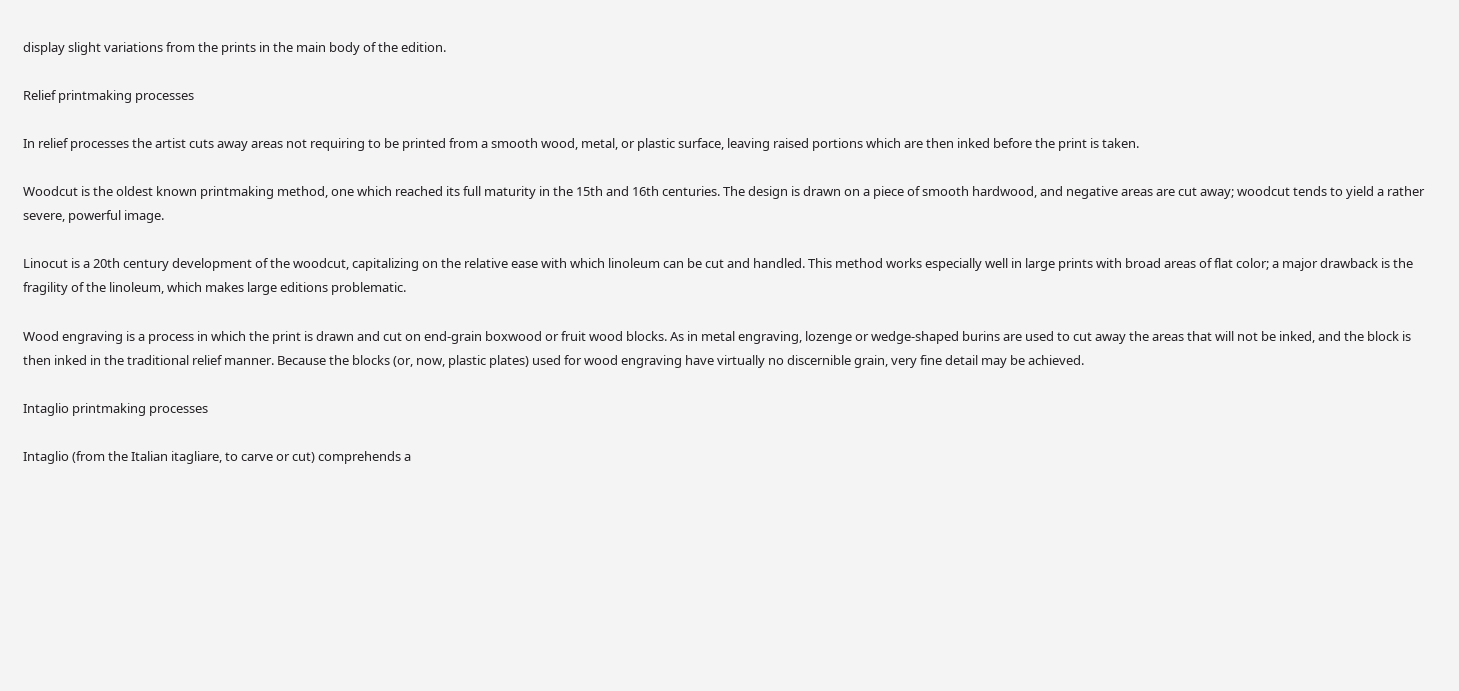display slight variations from the prints in the main body of the edition.

Relief printmaking processes

In relief processes the artist cuts away areas not requiring to be printed from a smooth wood, metal, or plastic surface, leaving raised portions which are then inked before the print is taken.

Woodcut is the oldest known printmaking method, one which reached its full maturity in the 15th and 16th centuries. The design is drawn on a piece of smooth hardwood, and negative areas are cut away; woodcut tends to yield a rather severe, powerful image.

Linocut is a 20th century development of the woodcut, capitalizing on the relative ease with which linoleum can be cut and handled. This method works especially well in large prints with broad areas of flat color; a major drawback is the fragility of the linoleum, which makes large editions problematic.

Wood engraving is a process in which the print is drawn and cut on end-grain boxwood or fruit wood blocks. As in metal engraving, lozenge or wedge-shaped burins are used to cut away the areas that will not be inked, and the block is then inked in the traditional relief manner. Because the blocks (or, now, plastic plates) used for wood engraving have virtually no discernible grain, very fine detail may be achieved.

Intaglio printmaking processes

Intaglio (from the Italian itagliare, to carve or cut) comprehends a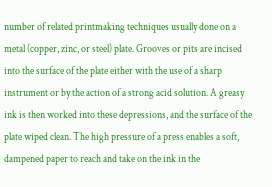number of related printmaking techniques usually done on a metal (copper, zinc, or steel) plate. Grooves or pits are incised into the surface of the plate either with the use of a sharp instrument or by the action of a strong acid solution. A greasy ink is then worked into these depressions, and the surface of the plate wiped clean. The high pressure of a press enables a soft, dampened paper to reach and take on the ink in the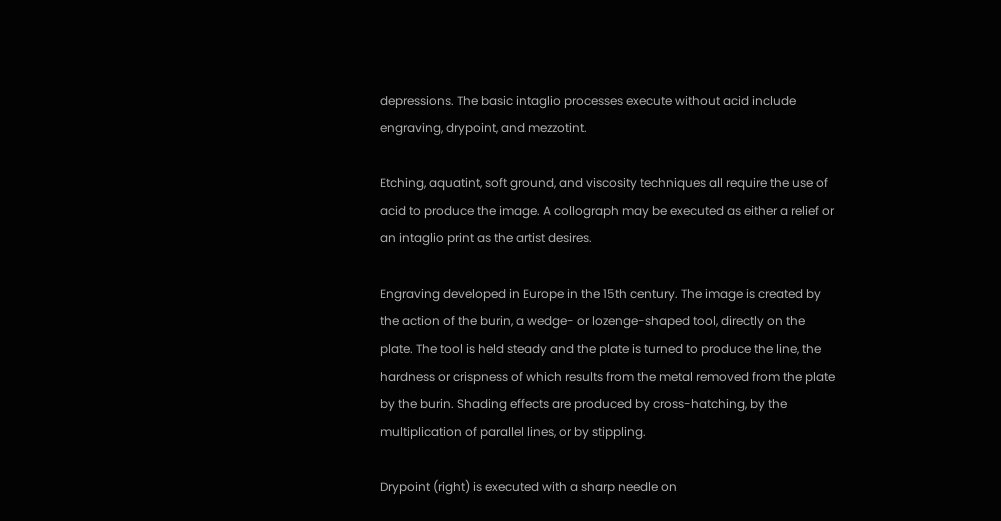depressions. The basic intaglio processes execute without acid include engraving, drypoint, and mezzotint.

Etching, aquatint, soft ground, and viscosity techniques all require the use of acid to produce the image. A collograph may be executed as either a relief or an intaglio print as the artist desires.

Engraving developed in Europe in the 15th century. The image is created by the action of the burin, a wedge- or lozenge-shaped tool, directly on the plate. The tool is held steady and the plate is turned to produce the line, the hardness or crispness of which results from the metal removed from the plate by the burin. Shading effects are produced by cross-hatching, by the multiplication of parallel lines, or by stippling.

Drypoint (right) is executed with a sharp needle on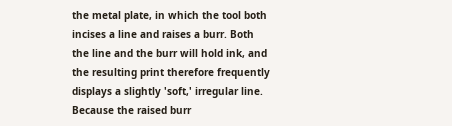the metal plate, in which the tool both incises a line and raises a burr. Both the line and the burr will hold ink, and the resulting print therefore frequently displays a slightly 'soft,' irregular line. Because the raised burr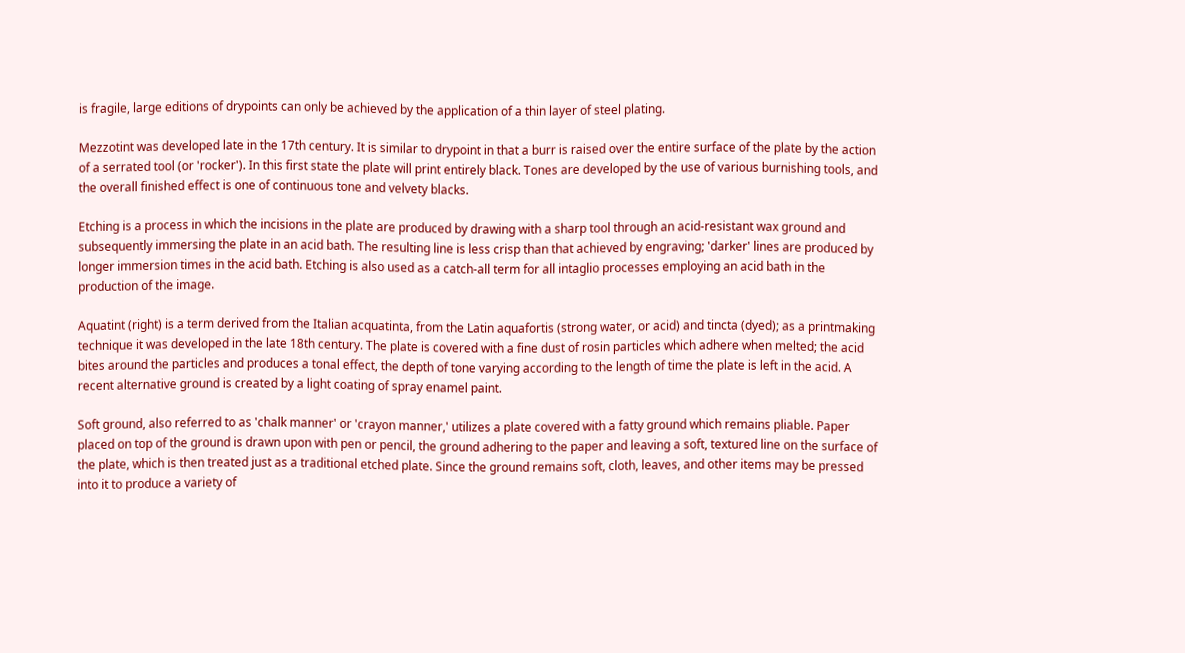is fragile, large editions of drypoints can only be achieved by the application of a thin layer of steel plating.

Mezzotint was developed late in the 17th century. It is similar to drypoint in that a burr is raised over the entire surface of the plate by the action of a serrated tool (or 'rocker'). In this first state the plate will print entirely black. Tones are developed by the use of various burnishing tools, and the overall finished effect is one of continuous tone and velvety blacks.

Etching is a process in which the incisions in the plate are produced by drawing with a sharp tool through an acid-resistant wax ground and subsequently immersing the plate in an acid bath. The resulting line is less crisp than that achieved by engraving; 'darker' lines are produced by longer immersion times in the acid bath. Etching is also used as a catch-all term for all intaglio processes employing an acid bath in the production of the image.

Aquatint (right) is a term derived from the Italian acquatinta, from the Latin aquafortis (strong water, or acid) and tincta (dyed); as a printmaking technique it was developed in the late 18th century. The plate is covered with a fine dust of rosin particles which adhere when melted; the acid bites around the particles and produces a tonal effect, the depth of tone varying according to the length of time the plate is left in the acid. A recent alternative ground is created by a light coating of spray enamel paint.

Soft ground, also referred to as 'chalk manner' or 'crayon manner,' utilizes a plate covered with a fatty ground which remains pliable. Paper placed on top of the ground is drawn upon with pen or pencil, the ground adhering to the paper and leaving a soft, textured line on the surface of the plate, which is then treated just as a traditional etched plate. Since the ground remains soft, cloth, leaves, and other items may be pressed into it to produce a variety of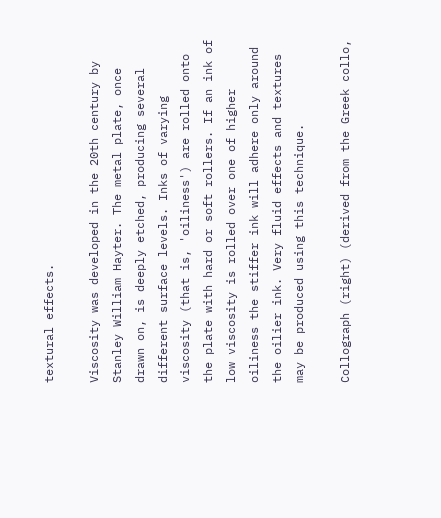textural effects.

Viscosity was developed in the 20th century by Stanley William Hayter. The metal plate, once drawn on, is deeply etched, producing several different surface levels. Inks of varying viscosity (that is, 'oiliness') are rolled onto the plate with hard or soft rollers. If an ink of low viscosity is rolled over one of higher oiliness the stiffer ink will adhere only around the oilier ink. Very fluid effects and textures may be produced using this technique.

Collograph (right) (derived from the Greek collo,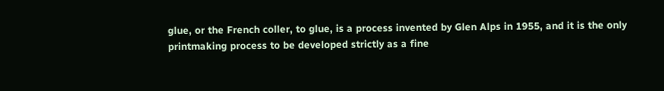glue, or the French coller, to glue, is a process invented by Glen Alps in 1955, and it is the only printmaking process to be developed strictly as a fine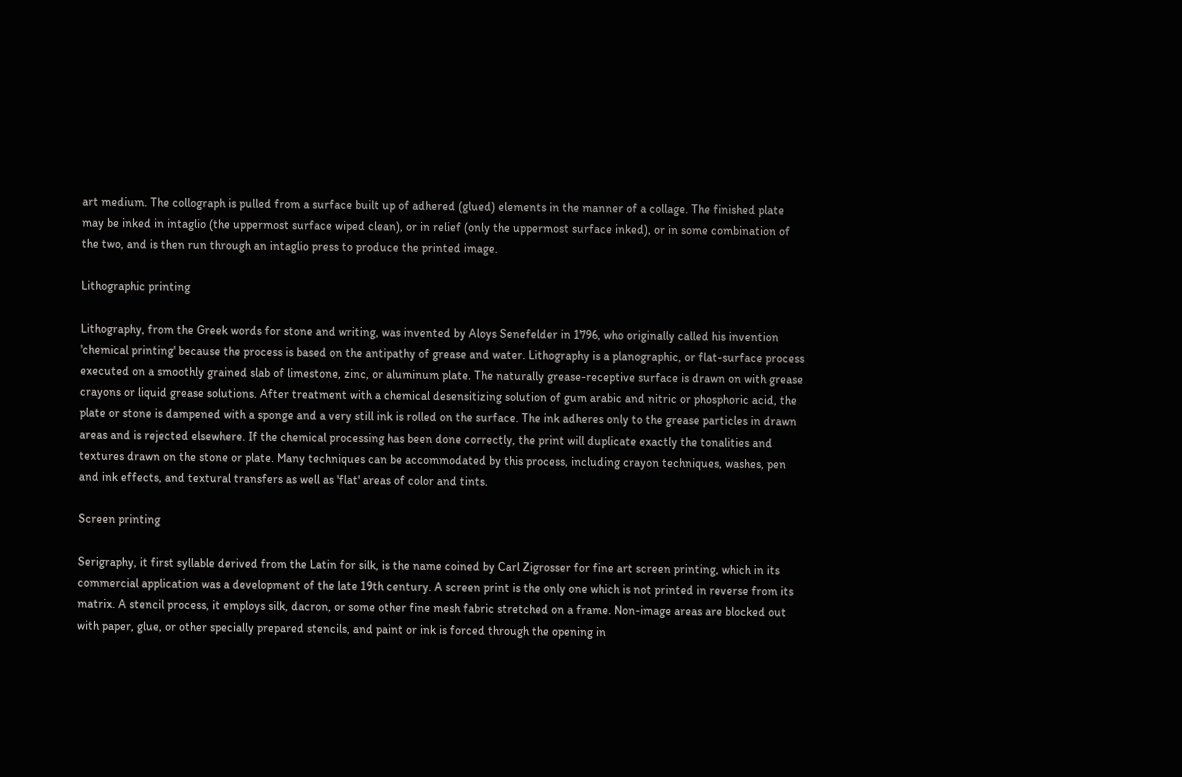art medium. The collograph is pulled from a surface built up of adhered (glued) elements in the manner of a collage. The finished plate may be inked in intaglio (the uppermost surface wiped clean), or in relief (only the uppermost surface inked), or in some combination of the two, and is then run through an intaglio press to produce the printed image.

Lithographic printing

Lithography, from the Greek words for stone and writing, was invented by Aloys Senefelder in 1796, who originally called his invention 'chemical printing' because the process is based on the antipathy of grease and water. Lithography is a planographic, or flat-surface process executed on a smoothly grained slab of limestone, zinc, or aluminum plate. The naturally grease-receptive surface is drawn on with grease crayons or liquid grease solutions. After treatment with a chemical desensitizing solution of gum arabic and nitric or phosphoric acid, the plate or stone is dampened with a sponge and a very still ink is rolled on the surface. The ink adheres only to the grease particles in drawn areas and is rejected elsewhere. If the chemical processing has been done correctly, the print will duplicate exactly the tonalities and textures drawn on the stone or plate. Many techniques can be accommodated by this process, including crayon techniques, washes, pen and ink effects, and textural transfers as well as 'flat' areas of color and tints.

Screen printing

Serigraphy, it first syllable derived from the Latin for silk, is the name coined by Carl Zigrosser for fine art screen printing, which in its commercial application was a development of the late 19th century. A screen print is the only one which is not printed in reverse from its matrix. A stencil process, it employs silk, dacron, or some other fine mesh fabric stretched on a frame. Non-image areas are blocked out with paper, glue, or other specially prepared stencils, and paint or ink is forced through the opening in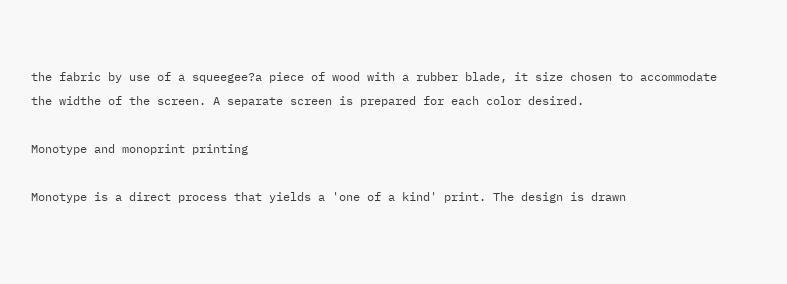the fabric by use of a squeegee?a piece of wood with a rubber blade, it size chosen to accommodate the widthe of the screen. A separate screen is prepared for each color desired.

Monotype and monoprint printing

Monotype is a direct process that yields a 'one of a kind' print. The design is drawn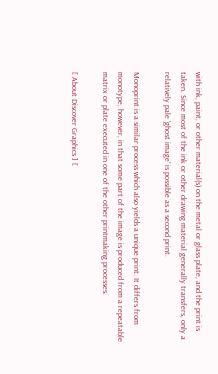with ink, paint, or other material(s) on the metal or glass plate, and the print is taken. Since most of the ink or other drawing material generally transfers, only a relatively pale 'ghost image' is possible as a second print.

Monoprint is a similar process which also yields a unique print. It differs from monotype, however, in that some part of the image is produced from a repeatable matrix or plate executed in one of the other printmaking processes.

[ About Discover Graphics ] [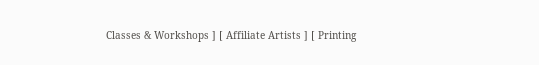Classes & Workshops ] [ Affiliate Artists ] [ Printing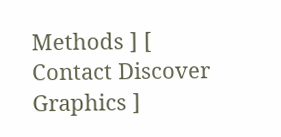Methods ] [ Contact Discover Graphics ]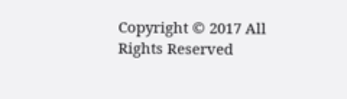Copyright © 2017 All Rights Reserved